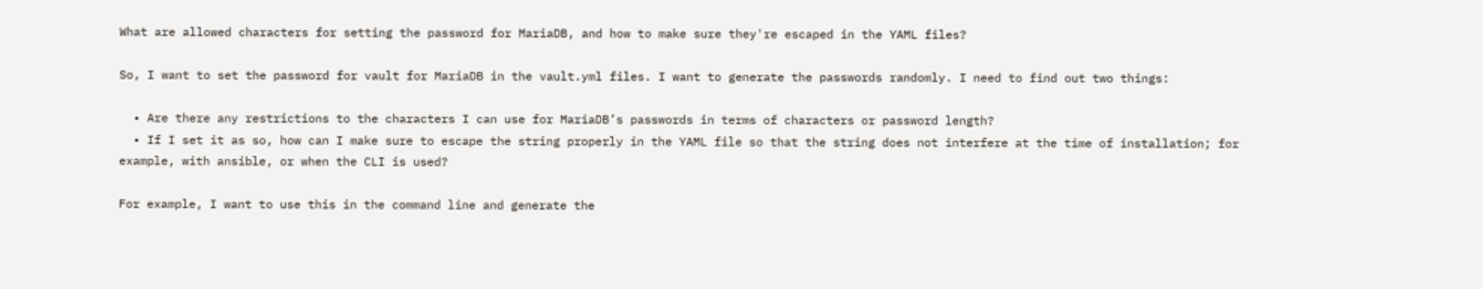What are allowed characters for setting the password for MariaDB, and how to make sure they're escaped in the YAML files?

So, I want to set the password for vault for MariaDB in the vault.yml files. I want to generate the passwords randomly. I need to find out two things:

  • Are there any restrictions to the characters I can use for MariaDB’s passwords in terms of characters or password length?
  • If I set it as so, how can I make sure to escape the string properly in the YAML file so that the string does not interfere at the time of installation; for example, with ansible, or when the CLI is used?

For example, I want to use this in the command line and generate the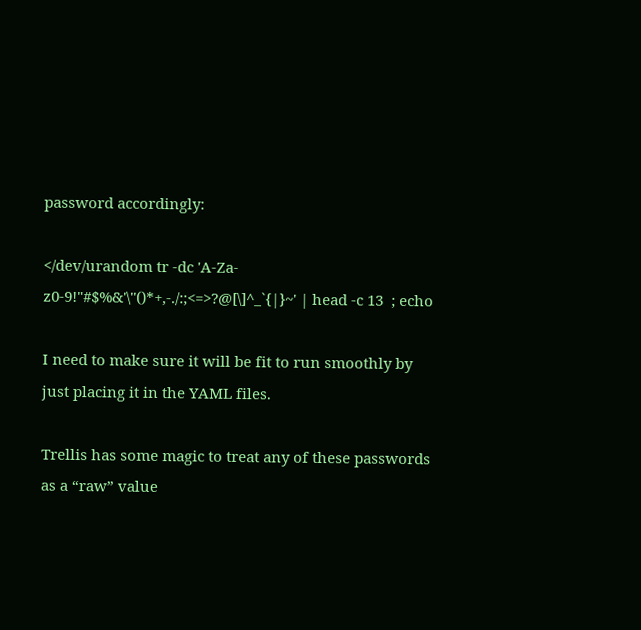password accordingly:

</dev/urandom tr -dc 'A-Za-z0-9!"#$%&'\''()*+,-./:;<=>?@[\]^_`{|}~' | head -c 13  ; echo

I need to make sure it will be fit to run smoothly by just placing it in the YAML files.

Trellis has some magic to treat any of these passwords as a “raw” value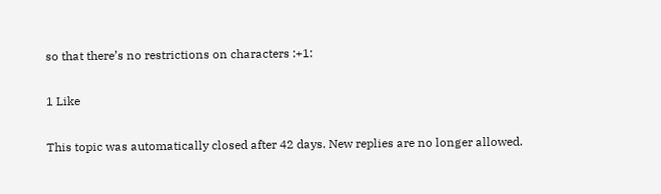so that there’s no restrictions on characters :+1:

1 Like

This topic was automatically closed after 42 days. New replies are no longer allowed.